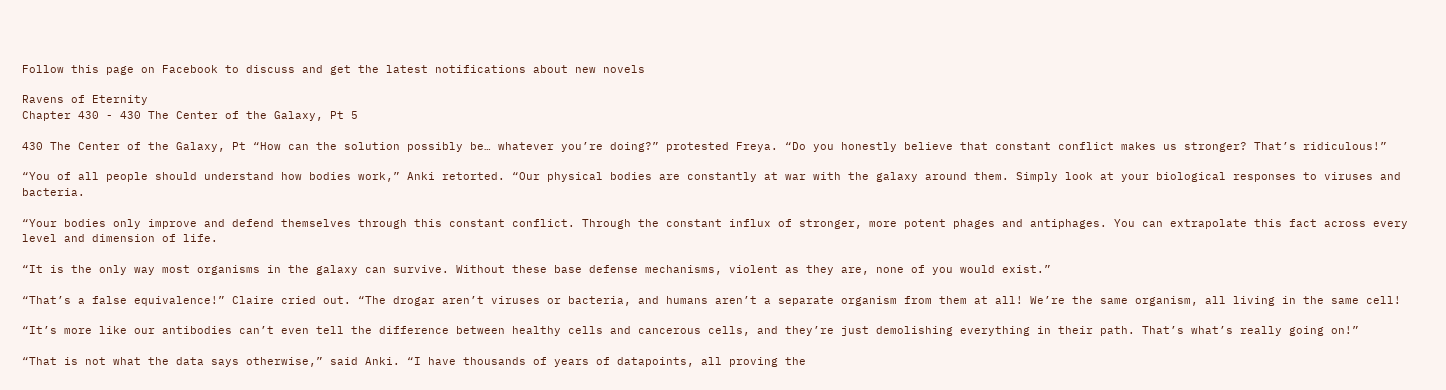Follow this page on Facebook to discuss and get the latest notifications about new novels

Ravens of Eternity
Chapter 430 - 430 The Center of the Galaxy, Pt 5

430 The Center of the Galaxy, Pt “How can the solution possibly be… whatever you’re doing?” protested Freya. “Do you honestly believe that constant conflict makes us stronger? That’s ridiculous!”

“You of all people should understand how bodies work,” Anki retorted. “Our physical bodies are constantly at war with the galaxy around them. Simply look at your biological responses to viruses and bacteria.

“Your bodies only improve and defend themselves through this constant conflict. Through the constant influx of stronger, more potent phages and antiphages. You can extrapolate this fact across every level and dimension of life.

“It is the only way most organisms in the galaxy can survive. Without these base defense mechanisms, violent as they are, none of you would exist.”

“That’s a false equivalence!” Claire cried out. “The drogar aren’t viruses or bacteria, and humans aren’t a separate organism from them at all! We’re the same organism, all living in the same cell!

“It’s more like our antibodies can’t even tell the difference between healthy cells and cancerous cells, and they’re just demolishing everything in their path. That’s what’s really going on!”

“That is not what the data says otherwise,” said Anki. “I have thousands of years of datapoints, all proving the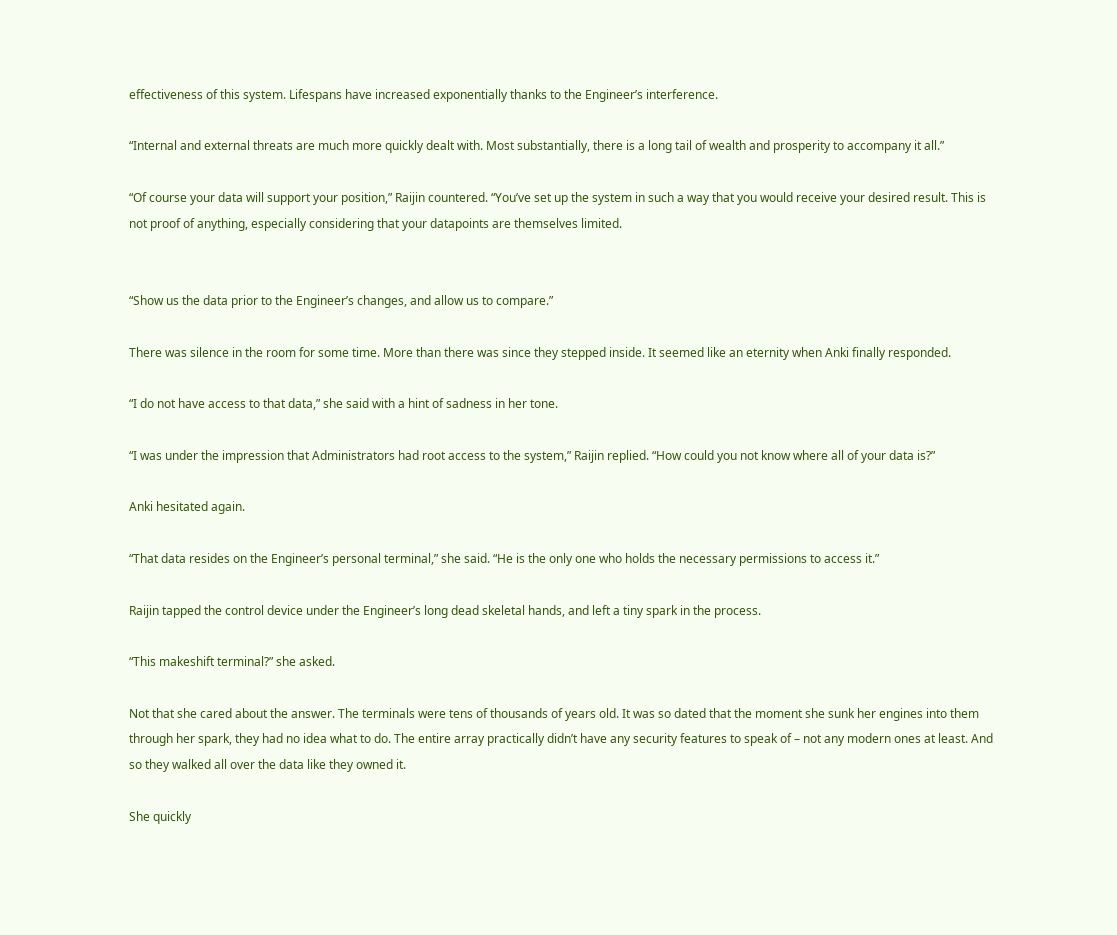effectiveness of this system. Lifespans have increased exponentially thanks to the Engineer’s interference.

“Internal and external threats are much more quickly dealt with. Most substantially, there is a long tail of wealth and prosperity to accompany it all.”

“Of course your data will support your position,” Raijin countered. “You’ve set up the system in such a way that you would receive your desired result. This is not proof of anything, especially considering that your datapoints are themselves limited.


“Show us the data prior to the Engineer’s changes, and allow us to compare.”

There was silence in the room for some time. More than there was since they stepped inside. It seemed like an eternity when Anki finally responded.

“I do not have access to that data,” she said with a hint of sadness in her tone.

“I was under the impression that Administrators had root access to the system,” Raijin replied. “How could you not know where all of your data is?”

Anki hesitated again.

“That data resides on the Engineer’s personal terminal,” she said. “He is the only one who holds the necessary permissions to access it.”

Raijin tapped the control device under the Engineer’s long dead skeletal hands, and left a tiny spark in the process.

“This makeshift terminal?” she asked.

Not that she cared about the answer. The terminals were tens of thousands of years old. It was so dated that the moment she sunk her engines into them through her spark, they had no idea what to do. The entire array practically didn’t have any security features to speak of – not any modern ones at least. And so they walked all over the data like they owned it.

She quickly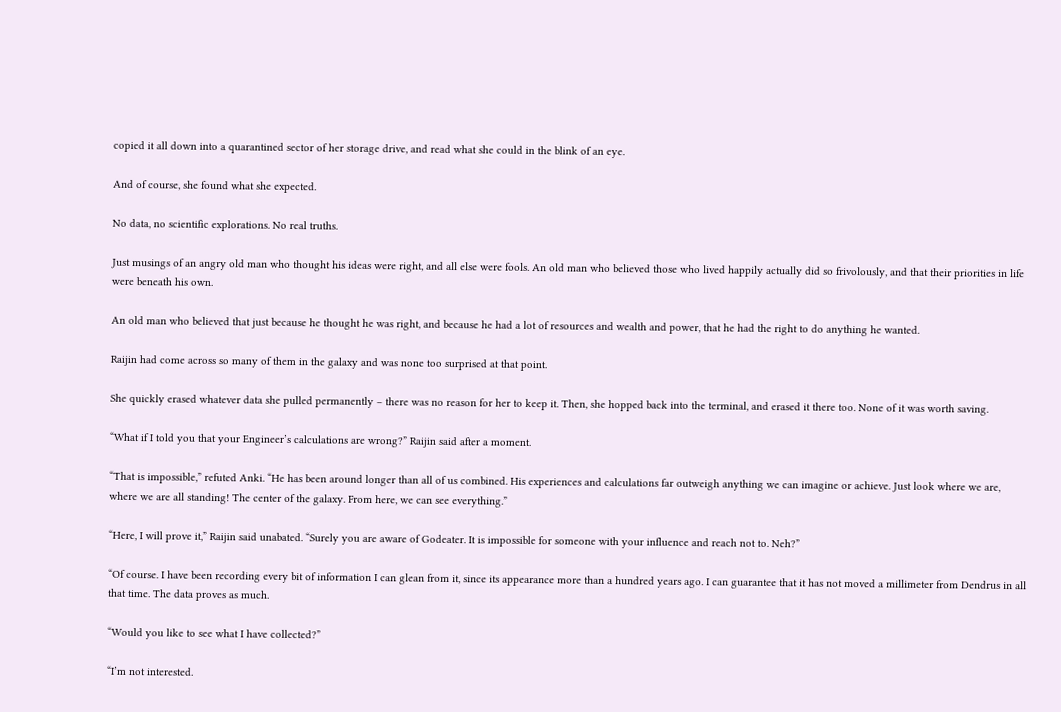copied it all down into a quarantined sector of her storage drive, and read what she could in the blink of an eye.

And of course, she found what she expected.

No data, no scientific explorations. No real truths.

Just musings of an angry old man who thought his ideas were right, and all else were fools. An old man who believed those who lived happily actually did so frivolously, and that their priorities in life were beneath his own.

An old man who believed that just because he thought he was right, and because he had a lot of resources and wealth and power, that he had the right to do anything he wanted.

Raijin had come across so many of them in the galaxy and was none too surprised at that point.

She quickly erased whatever data she pulled permanently – there was no reason for her to keep it. Then, she hopped back into the terminal, and erased it there too. None of it was worth saving.

“What if I told you that your Engineer’s calculations are wrong?” Raijin said after a moment.

“That is impossible,” refuted Anki. “He has been around longer than all of us combined. His experiences and calculations far outweigh anything we can imagine or achieve. Just look where we are, where we are all standing! The center of the galaxy. From here, we can see everything.”

“Here, I will prove it,” Raijin said unabated. “Surely you are aware of Godeater. It is impossible for someone with your influence and reach not to. Neh?”

“Of course. I have been recording every bit of information I can glean from it, since its appearance more than a hundred years ago. I can guarantee that it has not moved a millimeter from Dendrus in all that time. The data proves as much.

“Would you like to see what I have collected?”

“I’m not interested.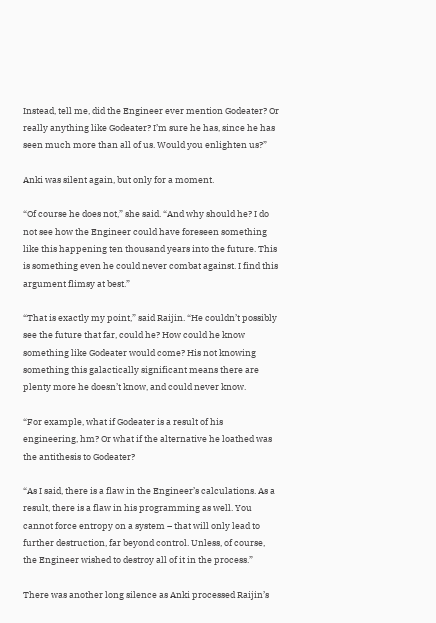Instead, tell me, did the Engineer ever mention Godeater? Or really anything like Godeater? I’m sure he has, since he has seen much more than all of us. Would you enlighten us?”

Anki was silent again, but only for a moment.

“Of course he does not,” she said. “And why should he? I do not see how the Engineer could have foreseen something like this happening ten thousand years into the future. This is something even he could never combat against. I find this argument flimsy at best.”

“That is exactly my point,” said Raijin. “He couldn’t possibly see the future that far, could he? How could he know something like Godeater would come? His not knowing something this galactically significant means there are plenty more he doesn’t know, and could never know.

“For example, what if Godeater is a result of his engineering, hm? Or what if the alternative he loathed was the antithesis to Godeater?

“As I said, there is a flaw in the Engineer’s calculations. As a result, there is a flaw in his programming as well. You cannot force entropy on a system – that will only lead to further destruction, far beyond control. Unless, of course, the Engineer wished to destroy all of it in the process.”

There was another long silence as Anki processed Raijin’s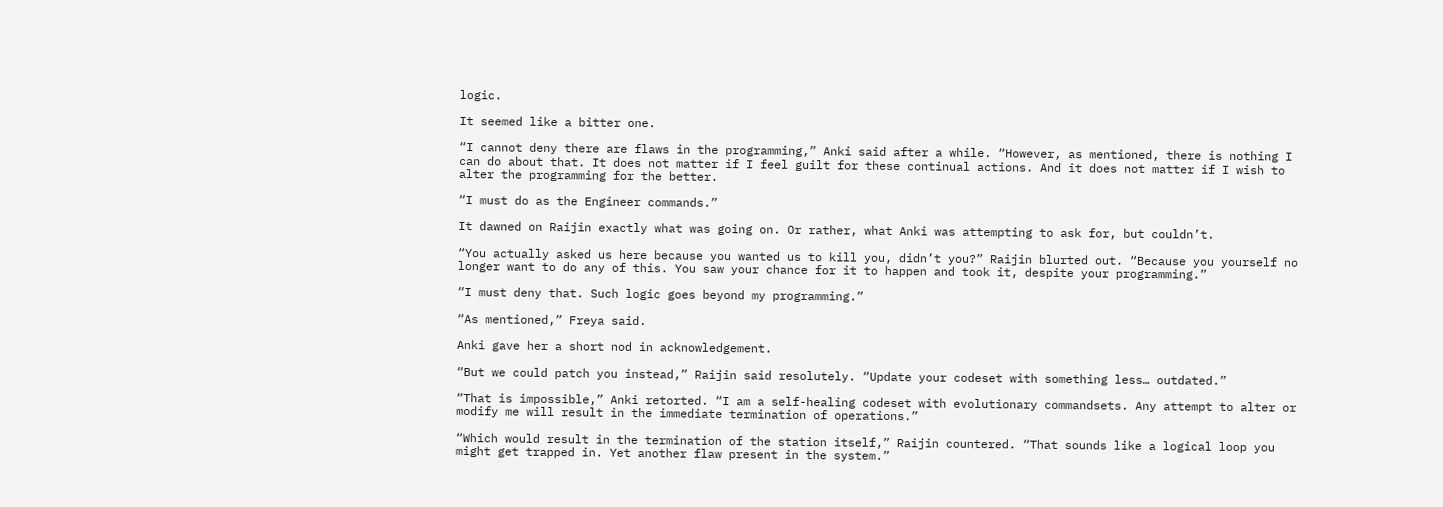logic.

It seemed like a bitter one.

“I cannot deny there are flaws in the programming,” Anki said after a while. “However, as mentioned, there is nothing I can do about that. It does not matter if I feel guilt for these continual actions. And it does not matter if I wish to alter the programming for the better.

“I must do as the Engineer commands.”

It dawned on Raijin exactly what was going on. Or rather, what Anki was attempting to ask for, but couldn’t.

“You actually asked us here because you wanted us to kill you, didn’t you?” Raijin blurted out. “Because you yourself no longer want to do any of this. You saw your chance for it to happen and took it, despite your programming.”

“I must deny that. Such logic goes beyond my programming.”

“As mentioned,” Freya said.

Anki gave her a short nod in acknowledgement.

“But we could patch you instead,” Raijin said resolutely. “Update your codeset with something less… outdated.”

“That is impossible,” Anki retorted. “I am a self-healing codeset with evolutionary commandsets. Any attempt to alter or modify me will result in the immediate termination of operations.”

“Which would result in the termination of the station itself,” Raijin countered. “That sounds like a logical loop you might get trapped in. Yet another flaw present in the system.”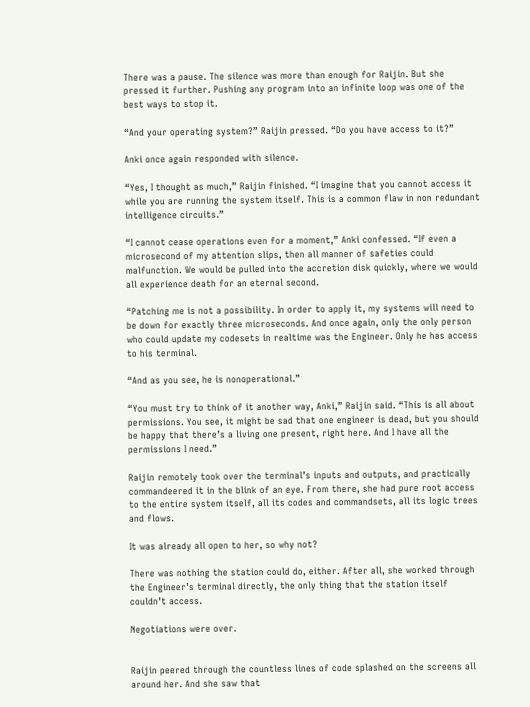There was a pause. The silence was more than enough for Raijin. But she pressed it further. Pushing any program into an infinite loop was one of the best ways to stop it.

“And your operating system?” Raijin pressed. “Do you have access to it?”

Anki once again responded with silence.

“Yes, I thought as much,” Raijin finished. “I imagine that you cannot access it while you are running the system itself. This is a common flaw in non redundant intelligence circuits.”

“I cannot cease operations even for a moment,” Anki confessed. “If even a microsecond of my attention slips, then all manner of safeties could malfunction. We would be pulled into the accretion disk quickly, where we would all experience death for an eternal second.

“Patching me is not a possibility. In order to apply it, my systems will need to be down for exactly three microseconds. And once again, only the only person who could update my codesets in realtime was the Engineer. Only he has access to his terminal.

“And as you see, he is nonoperational.”

“You must try to think of it another way, Anki,” Raijin said. “This is all about permissions. You see, it might be sad that one engineer is dead, but you should be happy that there’s a living one present, right here. And I have all the permissions I need.”

Raijin remotely took over the terminal’s inputs and outputs, and practically commandeered it in the blink of an eye. From there, she had pure root access to the entire system itself, all its codes and commandsets, all its logic trees and flows.

It was already all open to her, so why not?

There was nothing the station could do, either. After all, she worked through the Engineer’s terminal directly, the only thing that the station itself couldn’t access.

Negotiations were over.


Raijin peered through the countless lines of code splashed on the screens all around her. And she saw that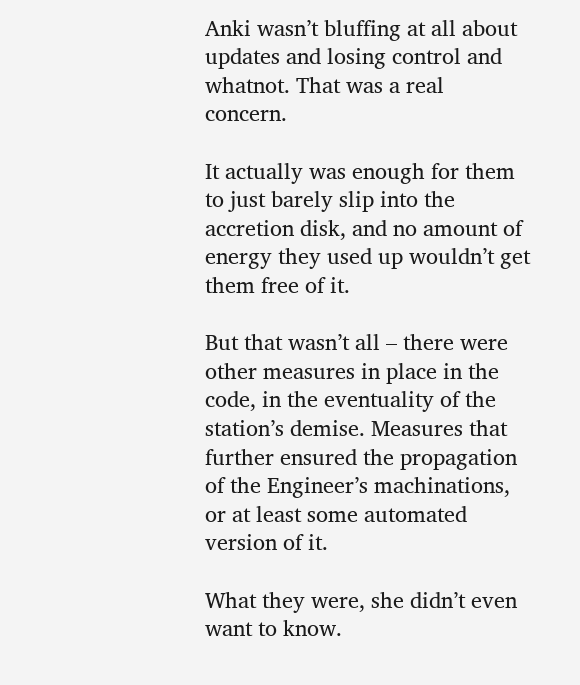Anki wasn’t bluffing at all about updates and losing control and whatnot. That was a real concern.

It actually was enough for them to just barely slip into the accretion disk, and no amount of energy they used up wouldn’t get them free of it.

But that wasn’t all – there were other measures in place in the code, in the eventuality of the station’s demise. Measures that further ensured the propagation of the Engineer’s machinations, or at least some automated version of it.

What they were, she didn’t even want to know.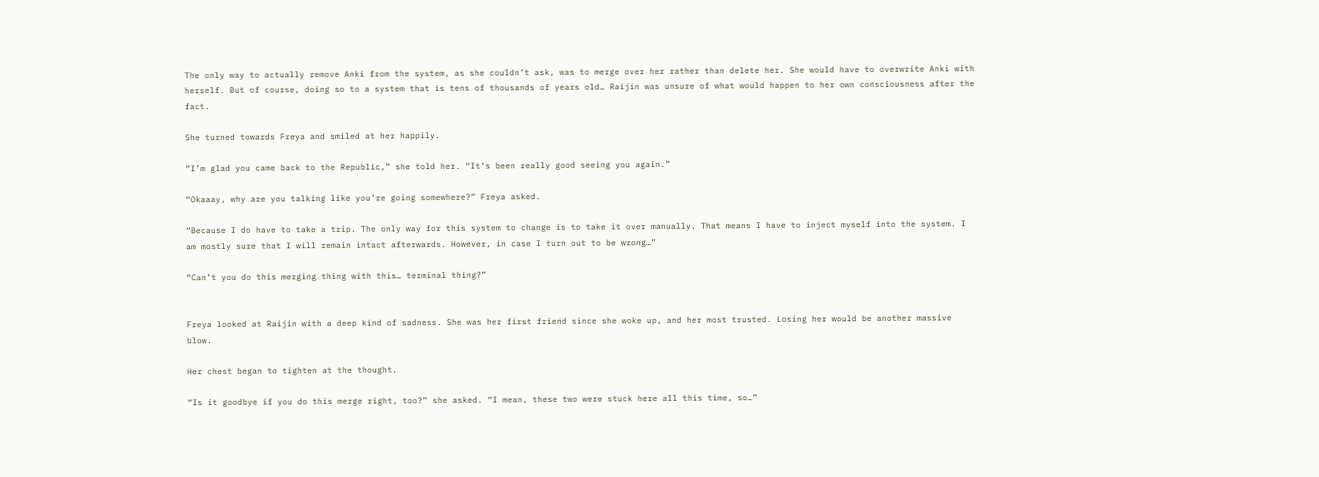The only way to actually remove Anki from the system, as she couldn’t ask, was to merge over her rather than delete her. She would have to overwrite Anki with herself. But of course, doing so to a system that is tens of thousands of years old… Raijin was unsure of what would happen to her own consciousness after the fact.

She turned towards Freya and smiled at her happily.

“I’m glad you came back to the Republic,” she told her. “It’s been really good seeing you again.”

“Okaaay, why are you talking like you’re going somewhere?” Freya asked.

“Because I do have to take a trip. The only way for this system to change is to take it over manually. That means I have to inject myself into the system. I am mostly sure that I will remain intact afterwards. However, in case I turn out to be wrong…”

“Can’t you do this merging thing with this… terminal thing?”


Freya looked at Raijin with a deep kind of sadness. She was her first friend since she woke up, and her most trusted. Losing her would be another massive blow.

Her chest began to tighten at the thought.

“Is it goodbye if you do this merge right, too?” she asked. “I mean, these two were stuck here all this time, so…”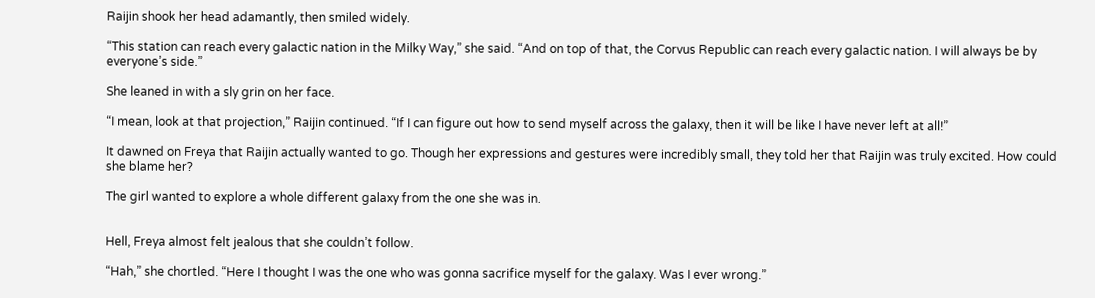Raijin shook her head adamantly, then smiled widely.

“This station can reach every galactic nation in the Milky Way,” she said. “And on top of that, the Corvus Republic can reach every galactic nation. I will always be by everyone’s side.”

She leaned in with a sly grin on her face.

“I mean, look at that projection,” Raijin continued. “If I can figure out how to send myself across the galaxy, then it will be like I have never left at all!”

It dawned on Freya that Raijin actually wanted to go. Though her expressions and gestures were incredibly small, they told her that Raijin was truly excited. How could she blame her?

The girl wanted to explore a whole different galaxy from the one she was in.


Hell, Freya almost felt jealous that she couldn’t follow.

“Hah,” she chortled. “Here I thought I was the one who was gonna sacrifice myself for the galaxy. Was I ever wrong.”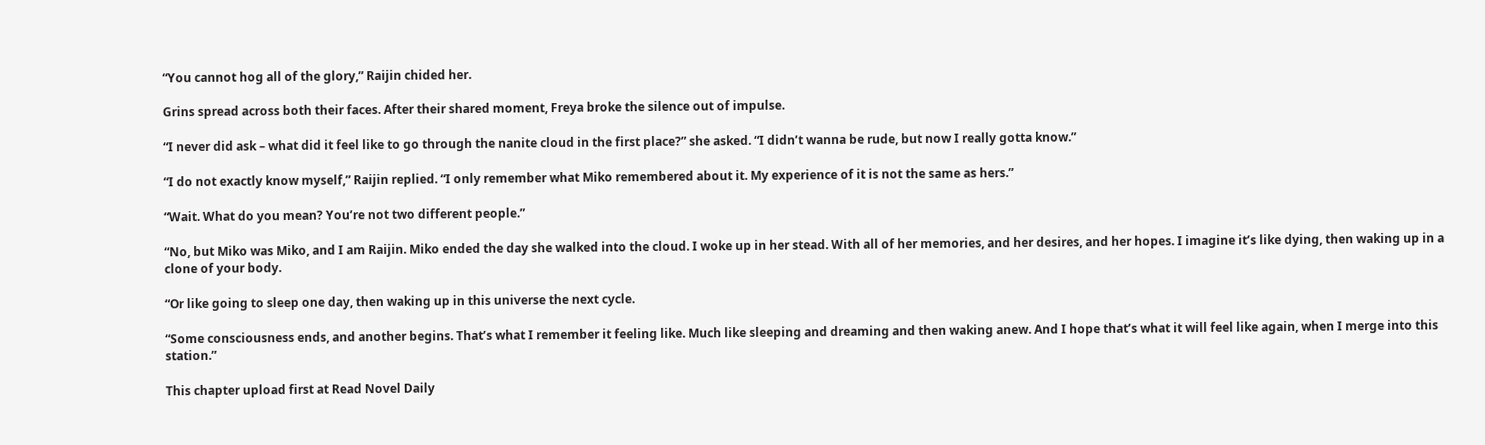“You cannot hog all of the glory,” Raijin chided her.

Grins spread across both their faces. After their shared moment, Freya broke the silence out of impulse.

“I never did ask – what did it feel like to go through the nanite cloud in the first place?” she asked. “I didn’t wanna be rude, but now I really gotta know.”

“I do not exactly know myself,” Raijin replied. “I only remember what Miko remembered about it. My experience of it is not the same as hers.”

“Wait. What do you mean? You’re not two different people.”

“No, but Miko was Miko, and I am Raijin. Miko ended the day she walked into the cloud. I woke up in her stead. With all of her memories, and her desires, and her hopes. I imagine it’s like dying, then waking up in a clone of your body.

“Or like going to sleep one day, then waking up in this universe the next cycle.

“Some consciousness ends, and another begins. That’s what I remember it feeling like. Much like sleeping and dreaming and then waking anew. And I hope that’s what it will feel like again, when I merge into this station.”

This chapter upload first at Read Novel Daily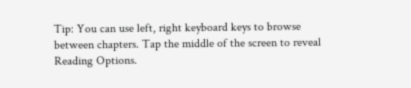Tip: You can use left, right keyboard keys to browse between chapters. Tap the middle of the screen to reveal Reading Options.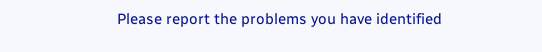Please report the problems you have identified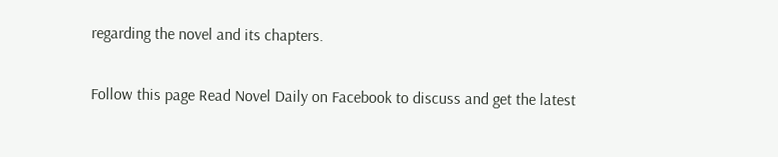regarding the novel and its chapters.

Follow this page Read Novel Daily on Facebook to discuss and get the latest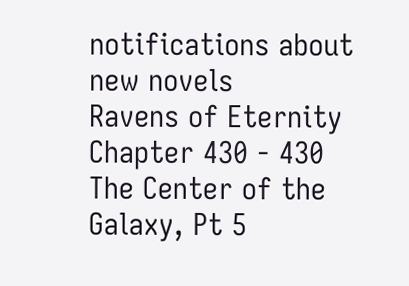notifications about new novels
Ravens of Eternity Chapter 430 - 430 The Center of the Galaxy, Pt 5